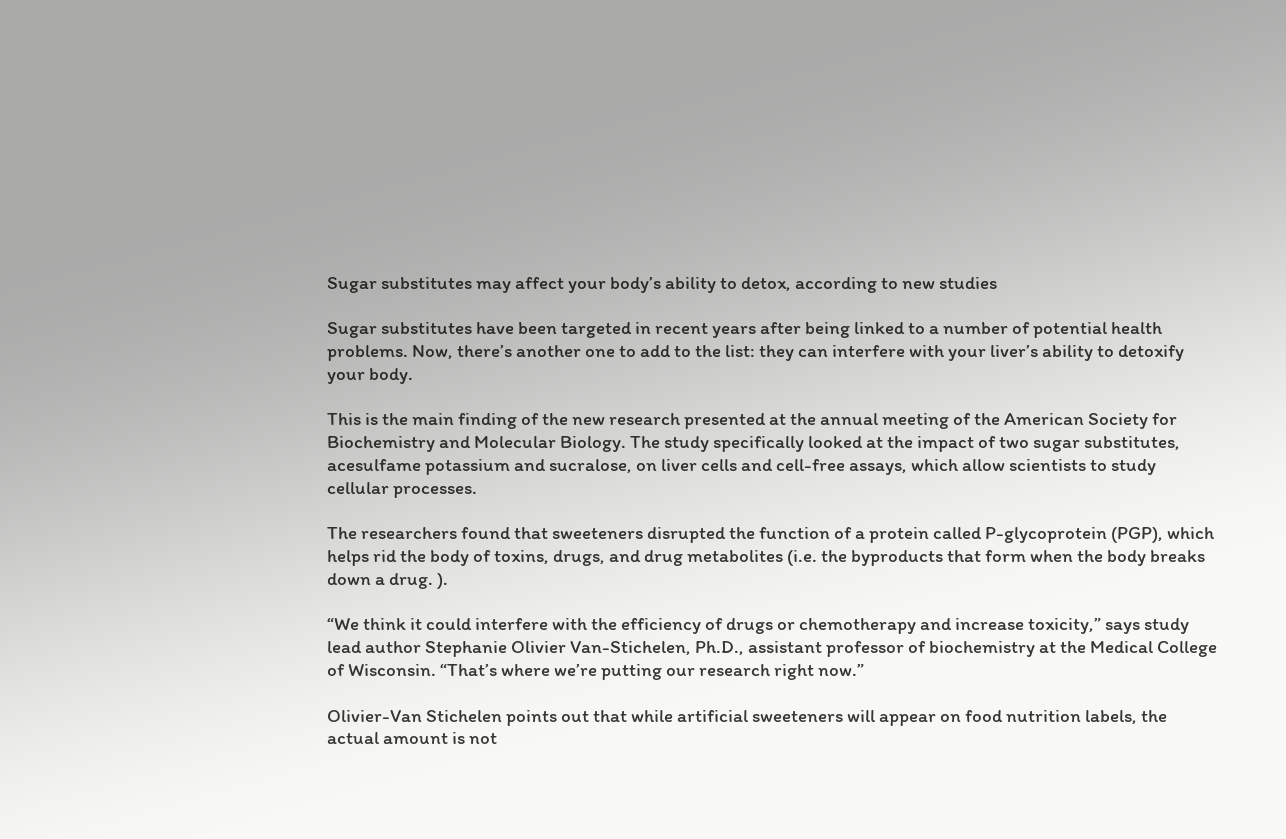Sugar substitutes may affect your body’s ability to detox, according to new studies

Sugar substitutes have been targeted in recent years after being linked to a number of potential health problems. Now, there’s another one to add to the list: they can interfere with your liver’s ability to detoxify your body.

This is the main finding of the new research presented at the annual meeting of the American Society for Biochemistry and Molecular Biology. The study specifically looked at the impact of two sugar substitutes, acesulfame potassium and sucralose, on liver cells and cell-free assays, which allow scientists to study cellular processes.

The researchers found that sweeteners disrupted the function of a protein called P-glycoprotein (PGP), which helps rid the body of toxins, drugs, and drug metabolites (i.e. the byproducts that form when the body breaks down a drug. ).

“We think it could interfere with the efficiency of drugs or chemotherapy and increase toxicity,” says study lead author Stephanie Olivier Van-Stichelen, Ph.D., assistant professor of biochemistry at the Medical College of Wisconsin. “That’s where we’re putting our research right now.”

Olivier-Van Stichelen points out that while artificial sweeteners will appear on food nutrition labels, the actual amount is not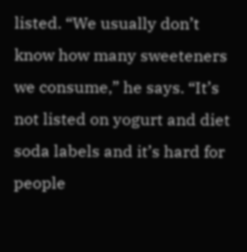listed. “We usually don’t know how many sweeteners we consume,” he says. “It’s not listed on yogurt and diet soda labels and it’s hard for people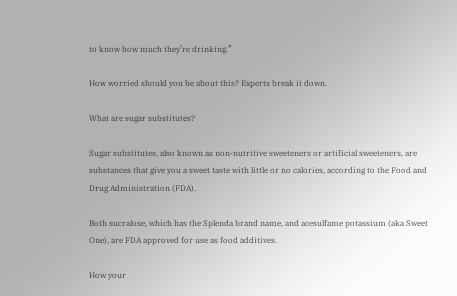to know how much they’re drinking.”

How worried should you be about this? Experts break it down.

What are sugar substitutes?

Sugar substitutes, also known as non-nutritive sweeteners or artificial sweeteners, are substances that give you a sweet taste with little or no calories, according to the Food and Drug Administration (FDA).

Both sucralose, which has the Splenda brand name, and acesulfame potassium (aka Sweet One), are FDA approved for use as food additives.

How your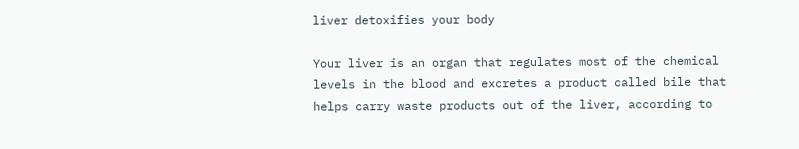liver detoxifies your body

Your liver is an organ that regulates most of the chemical levels in the blood and excretes a product called bile that helps carry waste products out of the liver, according to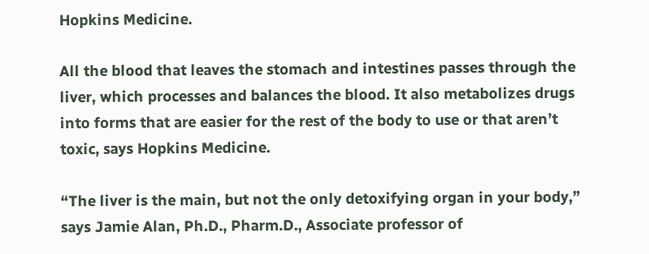Hopkins Medicine.

All the blood that leaves the stomach and intestines passes through the liver, which processes and balances the blood. It also metabolizes drugs into forms that are easier for the rest of the body to use or that aren’t toxic, says Hopkins Medicine.

“The liver is the main, but not the only detoxifying organ in your body,” says Jamie Alan, Ph.D., Pharm.D., Associate professor of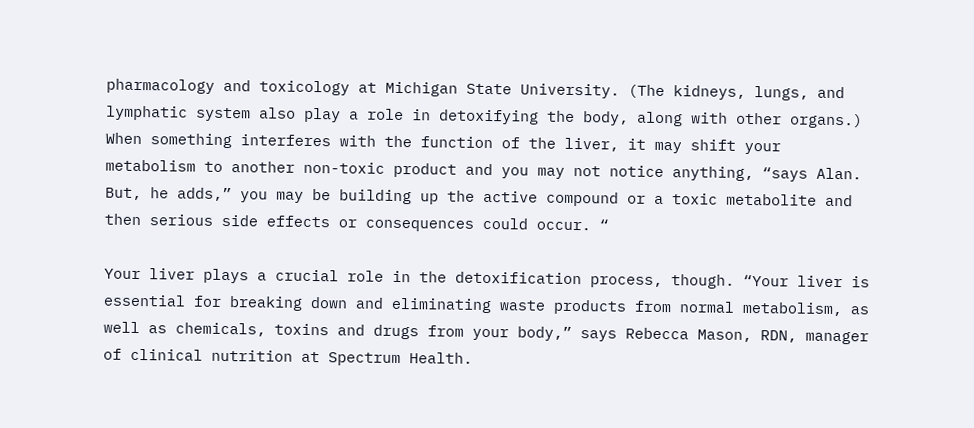pharmacology and toxicology at Michigan State University. (The kidneys, lungs, and lymphatic system also play a role in detoxifying the body, along with other organs.) When something interferes with the function of the liver, it may shift your metabolism to another non-toxic product and you may not notice anything, “says Alan. But, he adds,” you may be building up the active compound or a toxic metabolite and then serious side effects or consequences could occur. “

Your liver plays a crucial role in the detoxification process, though. “Your liver is essential for breaking down and eliminating waste products from normal metabolism, as well as chemicals, toxins and drugs from your body,” says Rebecca Mason, RDN, manager of clinical nutrition at Spectrum Health.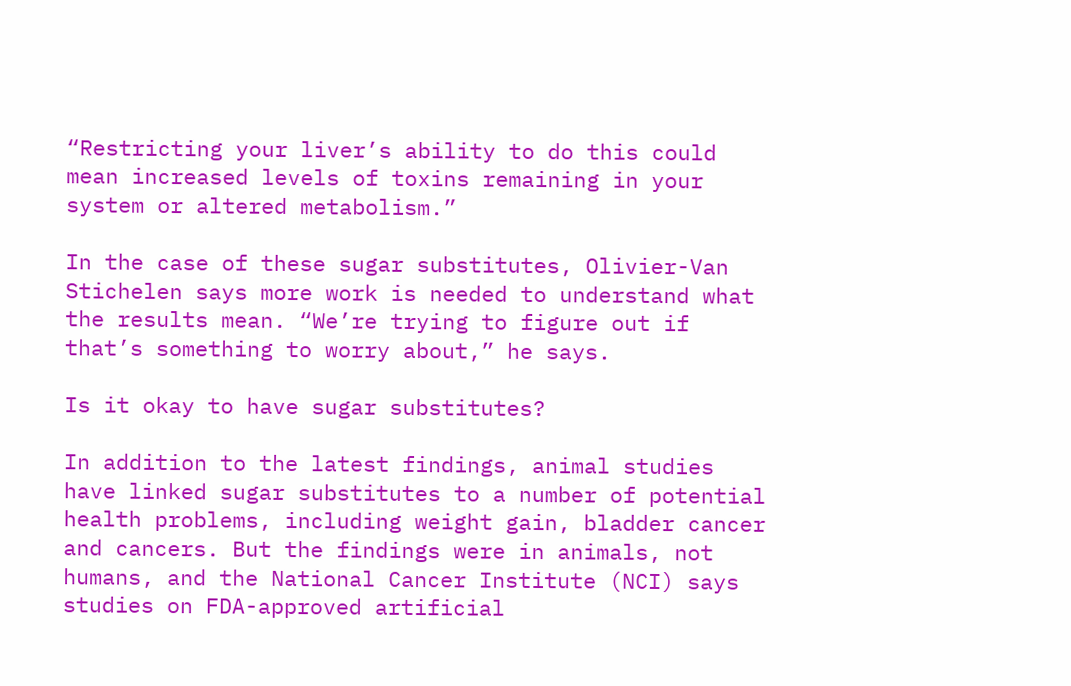“Restricting your liver’s ability to do this could mean increased levels of toxins remaining in your system or altered metabolism.”

In the case of these sugar substitutes, Olivier-Van Stichelen says more work is needed to understand what the results mean. “We’re trying to figure out if that’s something to worry about,” he says.

Is it okay to have sugar substitutes?

In addition to the latest findings, animal studies have linked sugar substitutes to a number of potential health problems, including weight gain, bladder cancer and cancers. But the findings were in animals, not humans, and the National Cancer Institute (NCI) says studies on FDA-approved artificial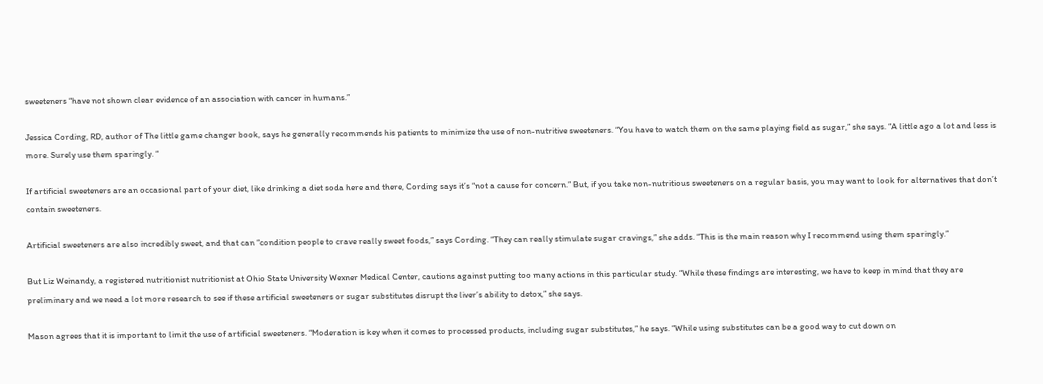sweeteners “have not shown clear evidence of an association with cancer in humans.”

Jessica Cording, RD, author of The little game changer book, says he generally recommends his patients to minimize the use of non-nutritive sweeteners. “You have to watch them on the same playing field as sugar,” she says. “A little ago a lot and less is more. Surely use them sparingly. “

If artificial sweeteners are an occasional part of your diet, like drinking a diet soda here and there, Cording says it’s “not a cause for concern.” But, if you take non-nutritious sweeteners on a regular basis, you may want to look for alternatives that don’t contain sweeteners.

Artificial sweeteners are also incredibly sweet, and that can “condition people to crave really sweet foods,” says Cording. “They can really stimulate sugar cravings,” she adds. “This is the main reason why I recommend using them sparingly.”

But Liz Weinandy, a registered nutritionist nutritionist at Ohio State University Wexner Medical Center, cautions against putting too many actions in this particular study. “While these findings are interesting, we have to keep in mind that they are preliminary and we need a lot more research to see if these artificial sweeteners or sugar substitutes disrupt the liver’s ability to detox,” she says.

Mason agrees that it is important to limit the use of artificial sweeteners. “Moderation is key when it comes to processed products, including sugar substitutes,” he says. “While using substitutes can be a good way to cut down on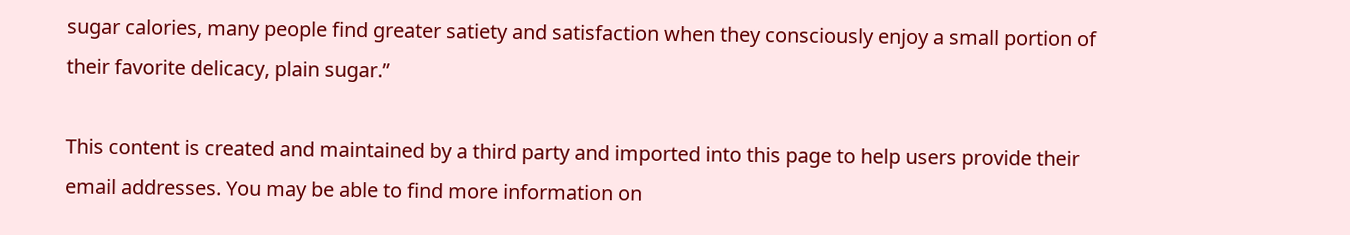sugar calories, many people find greater satiety and satisfaction when they consciously enjoy a small portion of their favorite delicacy, plain sugar.”

This content is created and maintained by a third party and imported into this page to help users provide their email addresses. You may be able to find more information on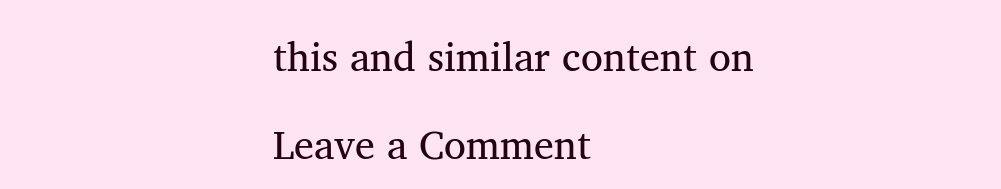this and similar content on

Leave a Comment